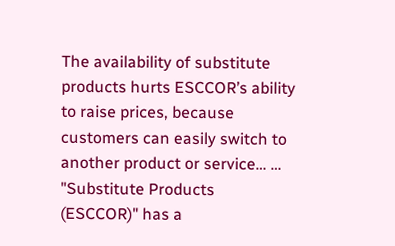The availability of substitute products hurts ESCCOR’s ability to raise prices, because customers can easily switch to another product or service… … "Substitute Products (ESCCOR)" has a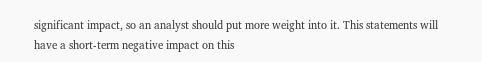significant impact, so an analyst should put more weight into it. This statements will have a short-term negative impact on this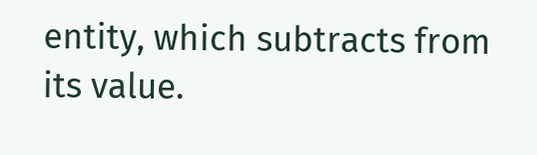entity, which subtracts from its value.